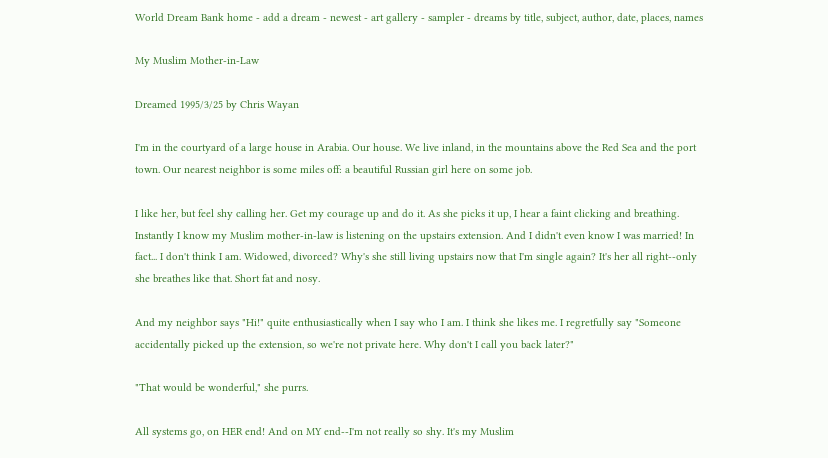World Dream Bank home - add a dream - newest - art gallery - sampler - dreams by title, subject, author, date, places, names

My Muslim Mother-in-Law

Dreamed 1995/3/25 by Chris Wayan

I'm in the courtyard of a large house in Arabia. Our house. We live inland, in the mountains above the Red Sea and the port town. Our nearest neighbor is some miles off: a beautiful Russian girl here on some job.

I like her, but feel shy calling her. Get my courage up and do it. As she picks it up, I hear a faint clicking and breathing. Instantly I know my Muslim mother-in-law is listening on the upstairs extension. And I didn't even know I was married! In fact... I don't think I am. Widowed, divorced? Why's she still living upstairs now that I'm single again? It's her all right--only she breathes like that. Short fat and nosy.

And my neighbor says "Hi!" quite enthusiastically when I say who I am. I think she likes me. I regretfully say "Someone accidentally picked up the extension, so we're not private here. Why don't I call you back later?"

"That would be wonderful," she purrs.

All systems go, on HER end! And on MY end--I'm not really so shy. It's my Muslim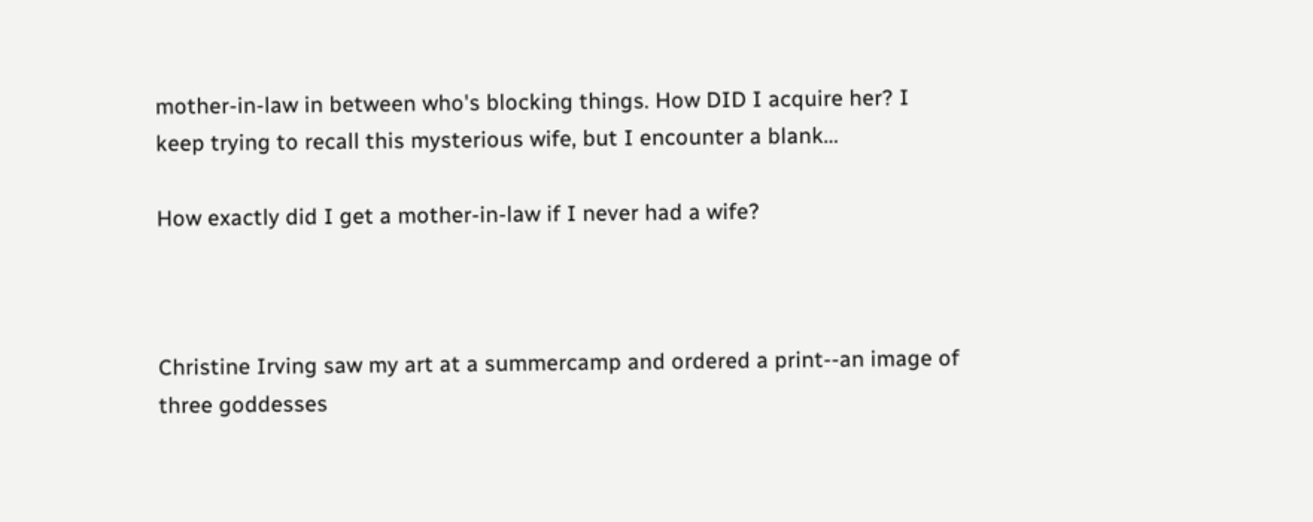mother-in-law in between who's blocking things. How DID I acquire her? I keep trying to recall this mysterious wife, but I encounter a blank...

How exactly did I get a mother-in-law if I never had a wife?



Christine Irving saw my art at a summercamp and ordered a print--an image of three goddesses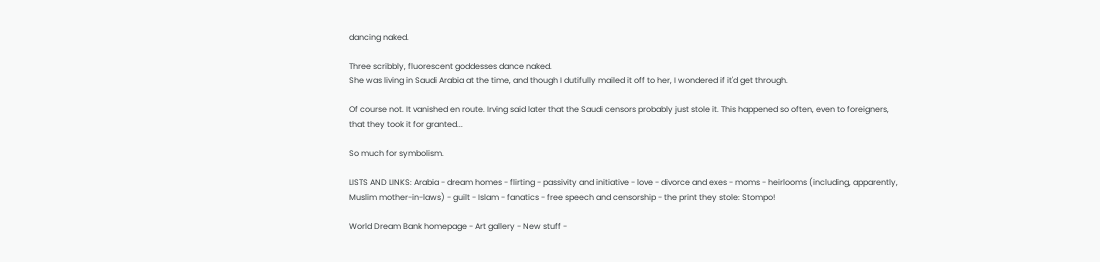dancing naked.

Three scribbly, fluorescent goddesses dance naked.
She was living in Saudi Arabia at the time, and though I dutifully mailed it off to her, I wondered if it'd get through.

Of course not. It vanished en route. Irving said later that the Saudi censors probably just stole it. This happened so often, even to foreigners, that they took it for granted...

So much for symbolism.

LISTS AND LINKS: Arabia - dream homes - flirting - passivity and initiative - love - divorce and exes - moms - heirlooms (including, apparently, Muslim mother-in-laws) - guilt - Islam - fanatics - free speech and censorship - the print they stole: Stompo!

World Dream Bank homepage - Art gallery - New stuff -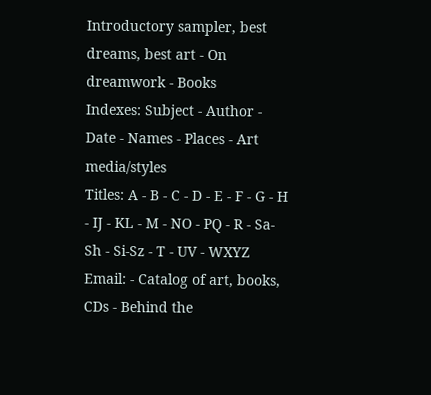Introductory sampler, best dreams, best art - On dreamwork - Books
Indexes: Subject - Author - Date - Names - Places - Art media/styles
Titles: A - B - C - D - E - F - G - H - IJ - KL - M - NO - PQ - R - Sa-Sh - Si-Sz - T - UV - WXYZ
Email: - Catalog of art, books, CDs - Behind the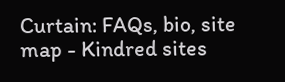Curtain: FAQs, bio, site map - Kindred sites